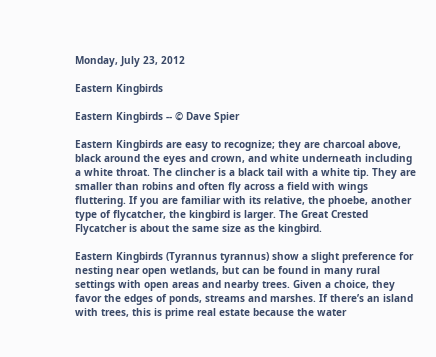Monday, July 23, 2012

Eastern Kingbirds

Eastern Kingbirds -- © Dave Spier

Eastern Kingbirds are easy to recognize; they are charcoal above, black around the eyes and crown, and white underneath including a white throat. The clincher is a black tail with a white tip. They are smaller than robins and often fly across a field with wings fluttering. If you are familiar with its relative, the phoebe, another type of flycatcher, the kingbird is larger. The Great Crested Flycatcher is about the same size as the kingbird.

Eastern Kingbirds (Tyrannus tyrannus) show a slight preference for nesting near open wetlands, but can be found in many rural settings with open areas and nearby trees. Given a choice, they favor the edges of ponds, streams and marshes. If there’s an island with trees, this is prime real estate because the water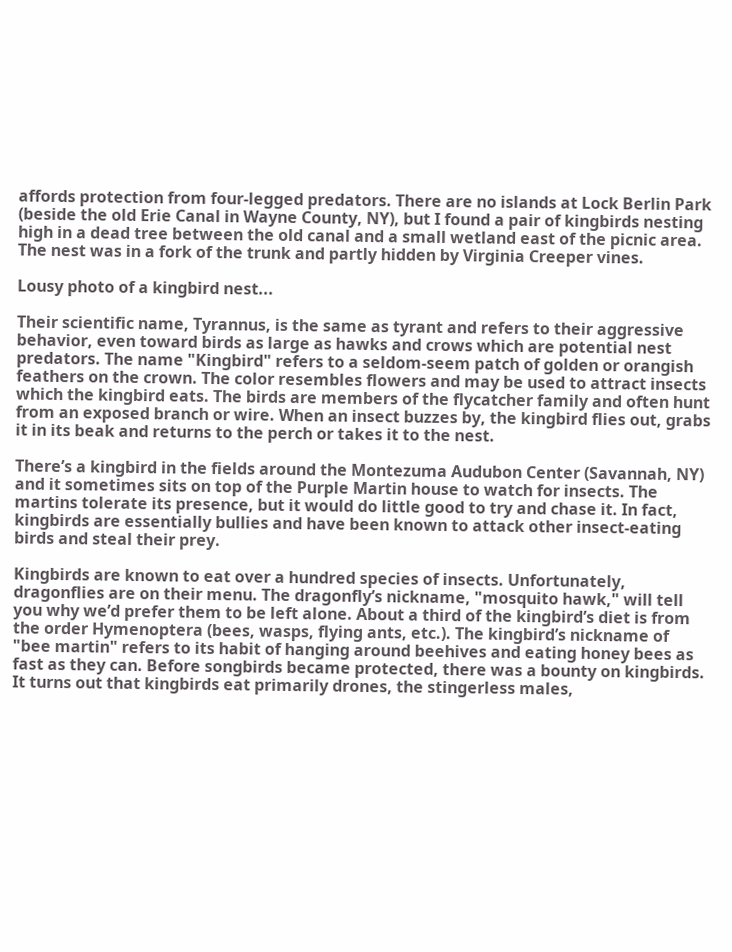affords protection from four-legged predators. There are no islands at Lock Berlin Park (beside the old Erie Canal in Wayne County, NY), but I found a pair of kingbirds nesting high in a dead tree between the old canal and a small wetland east of the picnic area. The nest was in a fork of the trunk and partly hidden by Virginia Creeper vines.

Lousy photo of a kingbird nest...

Their scientific name, Tyrannus, is the same as tyrant and refers to their aggressive behavior, even toward birds as large as hawks and crows which are potential nest predators. The name "Kingbird" refers to a seldom-seem patch of golden or orangish feathers on the crown. The color resembles flowers and may be used to attract insects which the kingbird eats. The birds are members of the flycatcher family and often hunt from an exposed branch or wire. When an insect buzzes by, the kingbird flies out, grabs it in its beak and returns to the perch or takes it to the nest.

There’s a kingbird in the fields around the Montezuma Audubon Center (Savannah, NY) and it sometimes sits on top of the Purple Martin house to watch for insects. The martins tolerate its presence, but it would do little good to try and chase it. In fact, kingbirds are essentially bullies and have been known to attack other insect-eating birds and steal their prey.

Kingbirds are known to eat over a hundred species of insects. Unfortunately, dragonflies are on their menu. The dragonfly’s nickname, "mosquito hawk," will tell you why we’d prefer them to be left alone. About a third of the kingbird’s diet is from the order Hymenoptera (bees, wasps, flying ants, etc.). The kingbird’s nickname of "bee martin" refers to its habit of hanging around beehives and eating honey bees as fast as they can. Before songbirds became protected, there was a bounty on kingbirds. It turns out that kingbirds eat primarily drones, the stingerless males,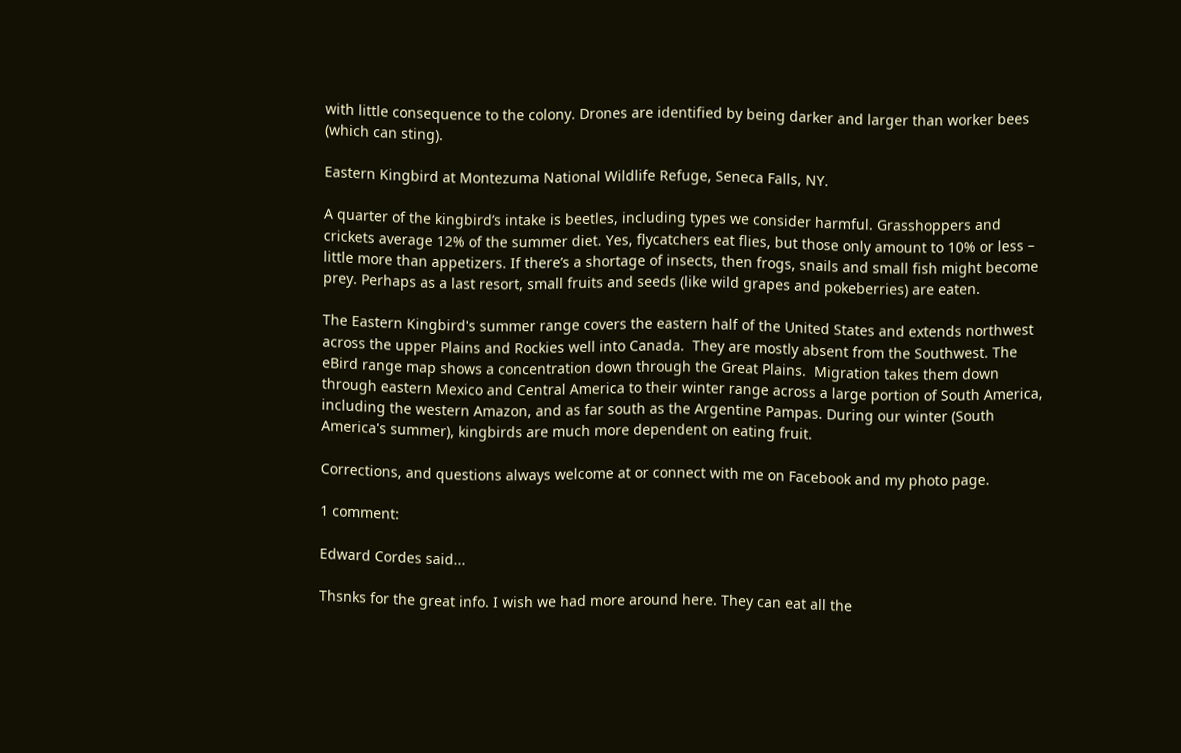with little consequence to the colony. Drones are identified by being darker and larger than worker bees (which can sting).

Eastern Kingbird at Montezuma National Wildlife Refuge, Seneca Falls, NY.

A quarter of the kingbird’s intake is beetles, including types we consider harmful. Grasshoppers and crickets average 12% of the summer diet. Yes, flycatchers eat flies, but those only amount to 10% or less – little more than appetizers. If there’s a shortage of insects, then frogs, snails and small fish might become prey. Perhaps as a last resort, small fruits and seeds (like wild grapes and pokeberries) are eaten.

The Eastern Kingbird's summer range covers the eastern half of the United States and extends northwest across the upper Plains and Rockies well into Canada.  They are mostly absent from the Southwest. The eBird range map shows a concentration down through the Great Plains.  Migration takes them down through eastern Mexico and Central America to their winter range across a large portion of South America, including the western Amazon, and as far south as the Argentine Pampas. During our winter (South America's summer), kingbirds are much more dependent on eating fruit.

Corrections, and questions always welcome at or connect with me on Facebook and my photo page.

1 comment:

Edward Cordes said...

Thsnks for the great info. I wish we had more around here. They can eat all the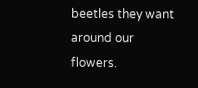beetles they want around our flowers.